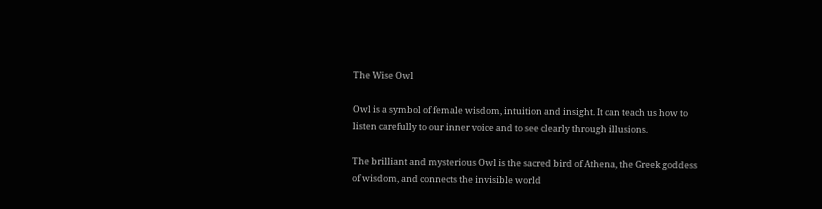The Wise Owl

Owl is a symbol of female wisdom, intuition and insight. It can teach us how to listen carefully to our inner voice and to see clearly through illusions.

The brilliant and mysterious Owl is the sacred bird of Athena, the Greek goddess of wisdom, and connects the invisible world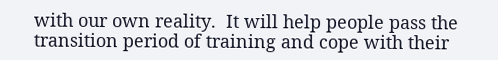with our own reality.  It will help people pass the transition period of training and cope with their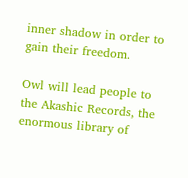inner shadow in order to gain their freedom.

Owl will lead people to the Akashic Records, the enormous library of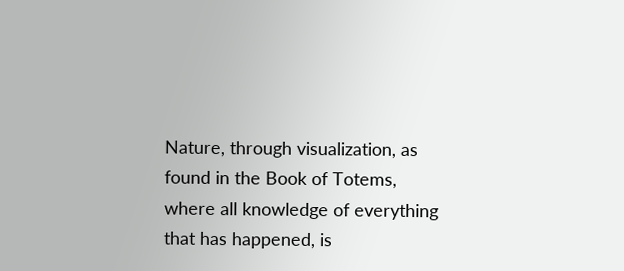Nature, through visualization, as found in the Book of Totems, where all knowledge of everything that has happened, is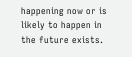happening now or is likely to happen in the future exists.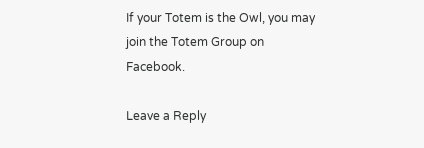If your Totem is the Owl, you may join the Totem Group on Facebook.

Leave a Reply